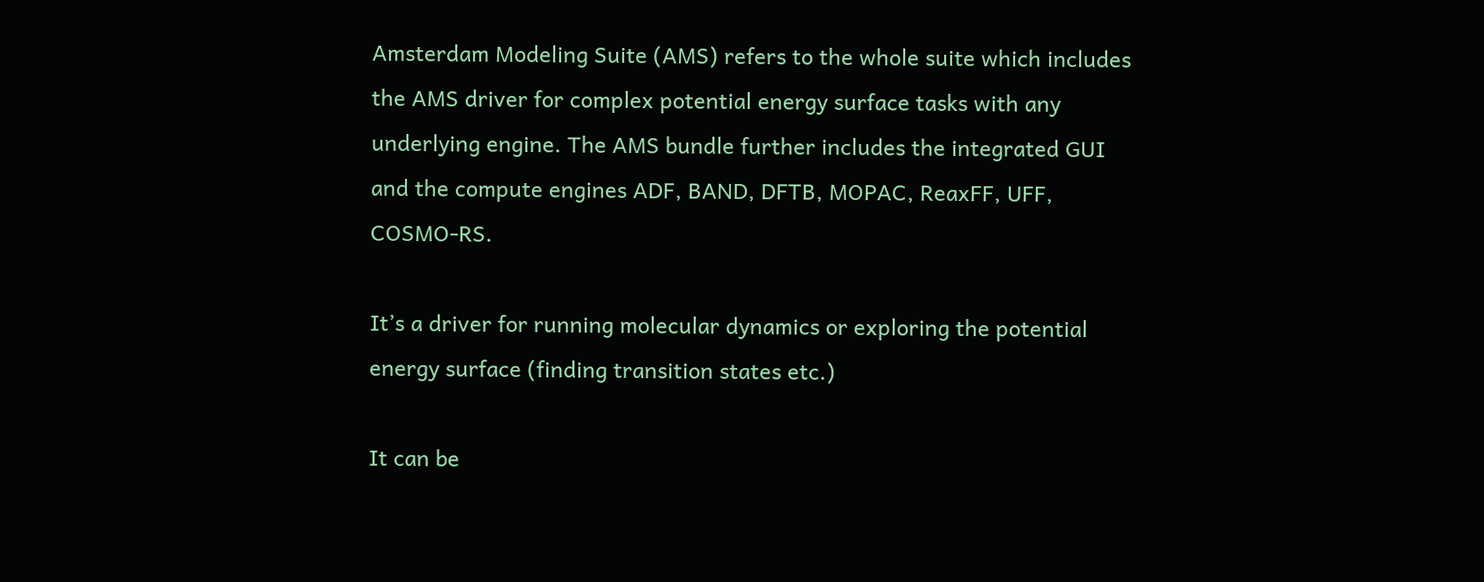Amsterdam Modeling Suite (AMS) refers to the whole suite which includes the AMS driver for complex potential energy surface tasks with any underlying engine. The AMS bundle further includes the integrated GUI and the compute engines ADF, BAND, DFTB, MOPAC, ReaxFF, UFF, COSMO-RS.

It’s a driver for running molecular dynamics or exploring the potential energy surface (finding transition states etc.)

It can be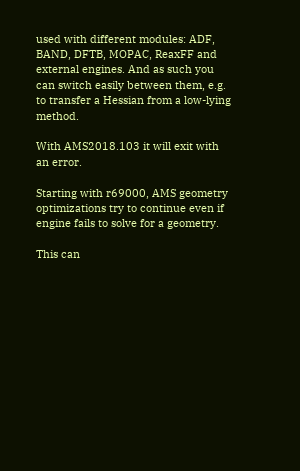used with different modules: ADF, BAND, DFTB, MOPAC, ReaxFF and external engines. And as such you can switch easily between them, e.g. to transfer a Hessian from a low-lying method.

With AMS2018.103 it will exit with an error.

Starting with r69000, AMS geometry optimizations try to continue even if engine fails to solve for a geometry.

This can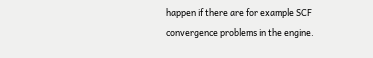happen if there are for example SCF convergence problems in the engine.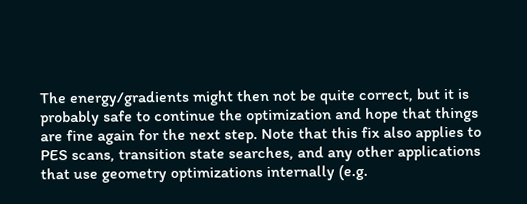The energy/gradients might then not be quite correct, but it is probably safe to continue the optimization and hope that things are fine again for the next step. Note that this fix also applies to PES scans, transition state searches, and any other applications that use geometry optimizations internally (e.g.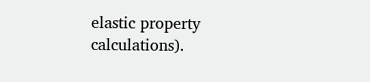elastic property calculations).